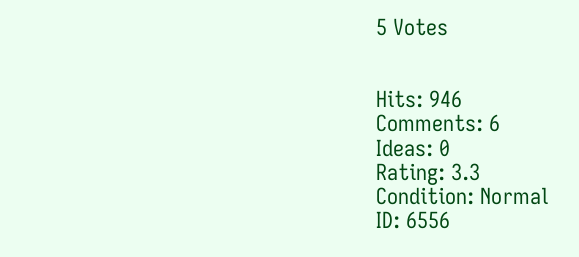5 Votes


Hits: 946
Comments: 6
Ideas: 0
Rating: 3.3
Condition: Normal
ID: 6556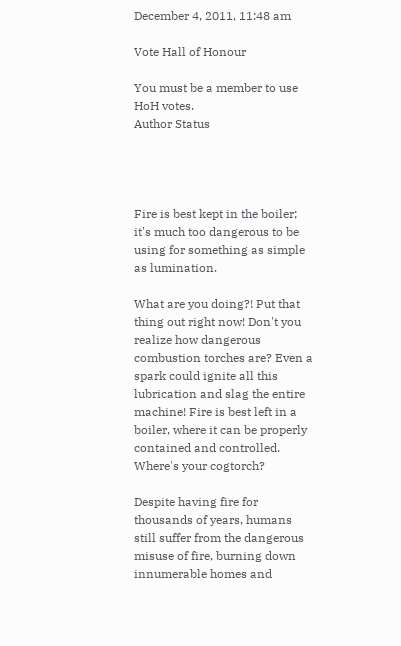December 4, 2011, 11:48 am

Vote Hall of Honour

You must be a member to use HoH votes.
Author Status




Fire is best kept in the boiler; it's much too dangerous to be using for something as simple as lumination.

What are you doing?! Put that thing out right now! Don't you realize how dangerous combustion torches are? Even a spark could ignite all this lubrication and slag the entire machine! Fire is best left in a boiler, where it can be properly contained and controlled. Where's your cogtorch?

Despite having fire for thousands of years, humans still suffer from the dangerous misuse of fire, burning down innumerable homes and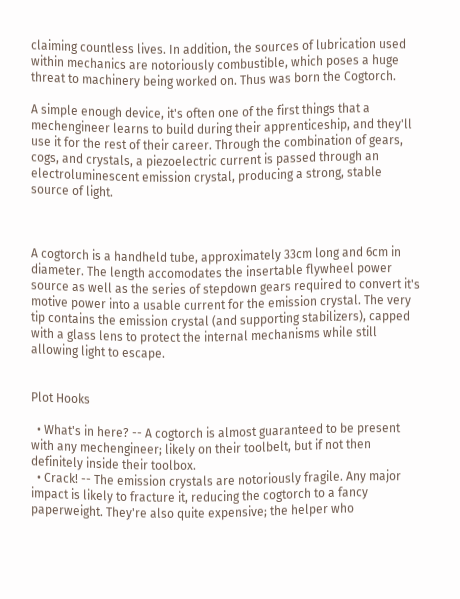claiming countless lives. In addition, the sources of lubrication used within mechanics are notoriously combustible, which poses a huge threat to machinery being worked on. Thus was born the Cogtorch.

A simple enough device, it's often one of the first things that a mechengineer learns to build during their apprenticeship, and they'll use it for the rest of their career. Through the combination of gears, cogs, and crystals, a piezoelectric current is passed through an electroluminescent emission crystal, producing a strong, stable source of light.



A cogtorch is a handheld tube, approximately 33cm long and 6cm in diameter. The length accomodates the insertable flywheel power source as well as the series of stepdown gears required to convert it's motive power into a usable current for the emission crystal. The very tip contains the emission crystal (and supporting stabilizers), capped with a glass lens to protect the internal mechanisms while still allowing light to escape.


Plot Hooks

  • What's in here? -- A cogtorch is almost guaranteed to be present with any mechengineer; likely on their toolbelt, but if not then definitely inside their toolbox.
  • Crack! -- The emission crystals are notoriously fragile. Any major impact is likely to fracture it, reducing the cogtorch to a fancy paperweight. They're also quite expensive; the helper who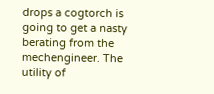drops a cogtorch is going to get a nasty berating from the mechengineer. The utility of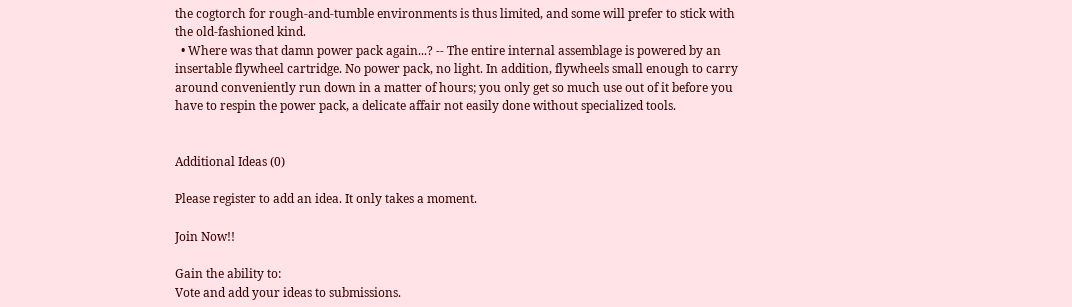the cogtorch for rough-and-tumble environments is thus limited, and some will prefer to stick with the old-fashioned kind.
  • Where was that damn power pack again...? -- The entire internal assemblage is powered by an insertable flywheel cartridge. No power pack, no light. In addition, flywheels small enough to carry around conveniently run down in a matter of hours; you only get so much use out of it before you have to respin the power pack, a delicate affair not easily done without specialized tools.


Additional Ideas (0)

Please register to add an idea. It only takes a moment.

Join Now!!

Gain the ability to:
Vote and add your ideas to submissions.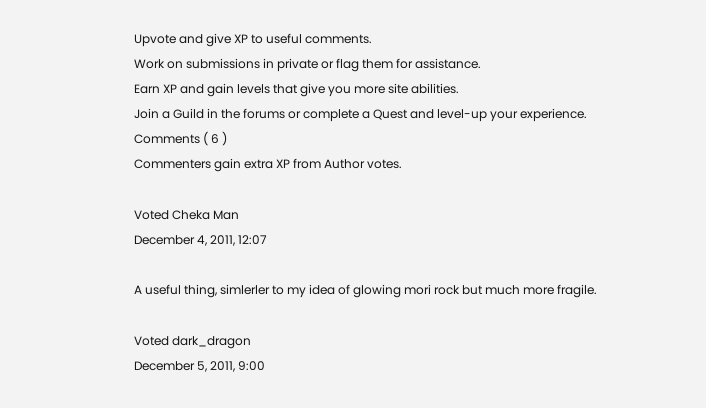Upvote and give XP to useful comments.
Work on submissions in private or flag them for assistance.
Earn XP and gain levels that give you more site abilities.
Join a Guild in the forums or complete a Quest and level-up your experience.
Comments ( 6 )
Commenters gain extra XP from Author votes.

Voted Cheka Man
December 4, 2011, 12:07

A useful thing, simlerler to my idea of glowing mori rock but much more fragile.

Voted dark_dragon
December 5, 2011, 9:00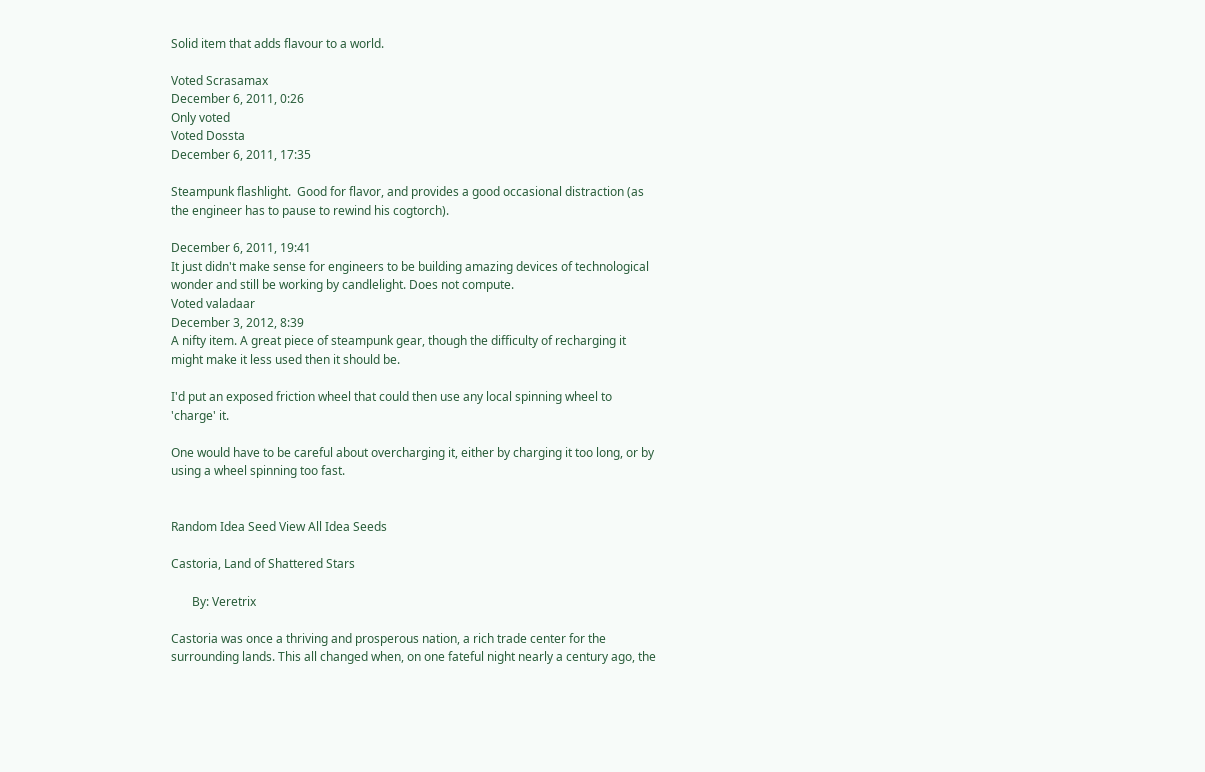Solid item that adds flavour to a world.

Voted Scrasamax
December 6, 2011, 0:26
Only voted
Voted Dossta
December 6, 2011, 17:35

Steampunk flashlight.  Good for flavor, and provides a good occasional distraction (as the engineer has to pause to rewind his cogtorch).

December 6, 2011, 19:41
It just didn't make sense for engineers to be building amazing devices of technological wonder and still be working by candlelight. Does not compute.
Voted valadaar
December 3, 2012, 8:39
A nifty item. A great piece of steampunk gear, though the difficulty of recharging it might make it less used then it should be.

I'd put an exposed friction wheel that could then use any local spinning wheel to 'charge' it.

One would have to be careful about overcharging it, either by charging it too long, or by using a wheel spinning too fast.


Random Idea Seed View All Idea Seeds

Castoria, Land of Shattered Stars

       By: Veretrix

Castoria was once a thriving and prosperous nation, a rich trade center for the surrounding lands. This all changed when, on one fateful night nearly a century ago, the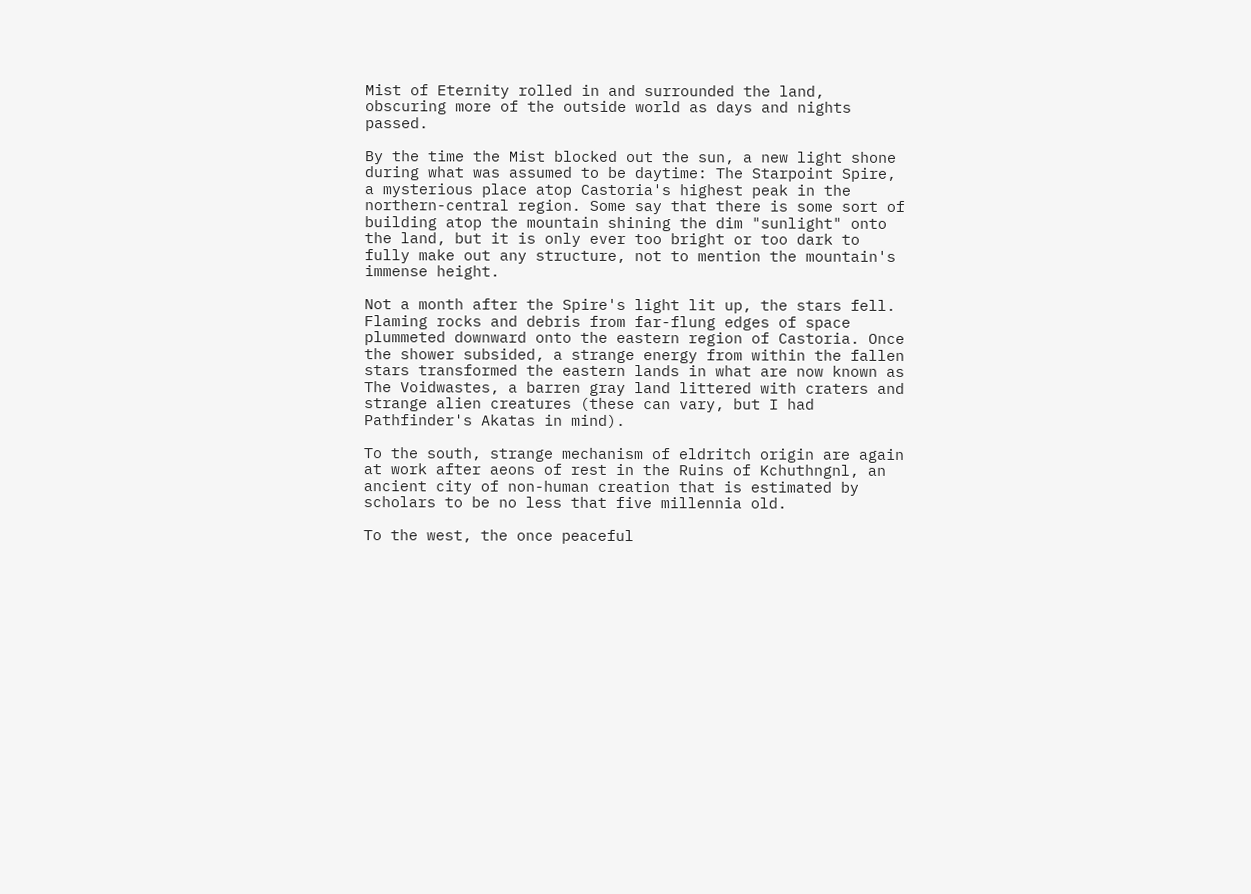Mist of Eternity rolled in and surrounded the land, obscuring more of the outside world as days and nights passed.

By the time the Mist blocked out the sun, a new light shone during what was assumed to be daytime: The Starpoint Spire, a mysterious place atop Castoria's highest peak in the northern-central region. Some say that there is some sort of building atop the mountain shining the dim "sunlight" onto the land, but it is only ever too bright or too dark to fully make out any structure, not to mention the mountain's immense height.

Not a month after the Spire's light lit up, the stars fell. Flaming rocks and debris from far-flung edges of space plummeted downward onto the eastern region of Castoria. Once the shower subsided, a strange energy from within the fallen stars transformed the eastern lands in what are now known as The Voidwastes, a barren gray land littered with craters and strange alien creatures (these can vary, but I had Pathfinder's Akatas in mind).

To the south, strange mechanism of eldritch origin are again at work after aeons of rest in the Ruins of Kchuthngnl, an ancient city of non-human creation that is estimated by scholars to be no less that five millennia old.

To the west, the once peaceful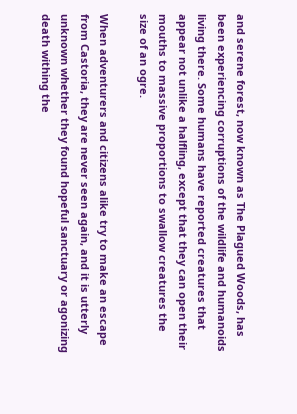and serene forest, now known as The Plagued Woods, has been experiencing corruptions of the wildlife and humanoids living there. Some humans have reported creatures that appear not unlike a halfling, except that they can open their mouths to massive proportions to swallow creatures the size of an ogre.

When adventurers and citizens alike try to make an escape from Castoria, they are never seen again, and it is utterly unknown whether they found hopeful sanctuary or agonizing death withing the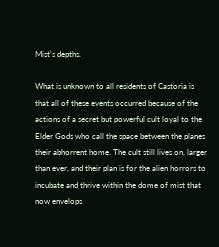Mist's depths.

What is unknown to all residents of Castoria is that all of these events occurred because of the actions of a secret but powerful cult loyal to the Elder Gods who call the space between the planes their abhorrent home. The cult still lives on, larger than ever, and their plan is for the alien horrors to incubate and thrive within the dome of mist that now envelops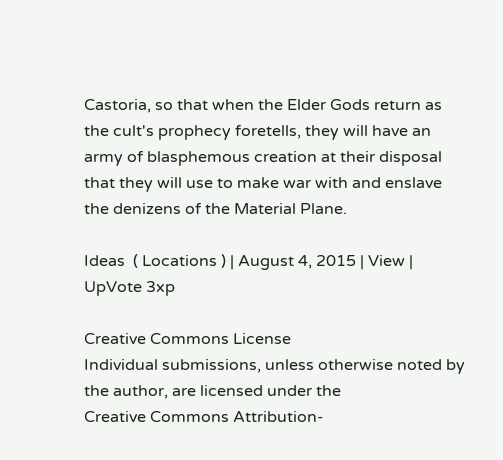Castoria, so that when the Elder Gods return as the cult's prophecy foretells, they will have an army of blasphemous creation at their disposal that they will use to make war with and enslave the denizens of the Material Plane.

Ideas  ( Locations ) | August 4, 2015 | View | UpVote 3xp

Creative Commons License
Individual submissions, unless otherwise noted by the author, are licensed under the
Creative Commons Attribution-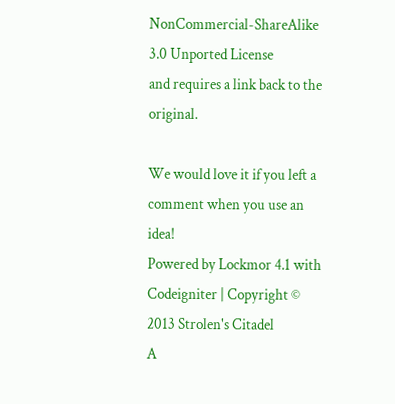NonCommercial-ShareAlike 3.0 Unported License
and requires a link back to the original.

We would love it if you left a comment when you use an idea!
Powered by Lockmor 4.1 with Codeigniter | Copyright © 2013 Strolen's Citadel
A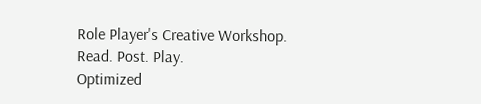Role Player's Creative Workshop.
Read. Post. Play.
Optimized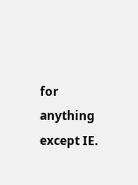for anything except IE.